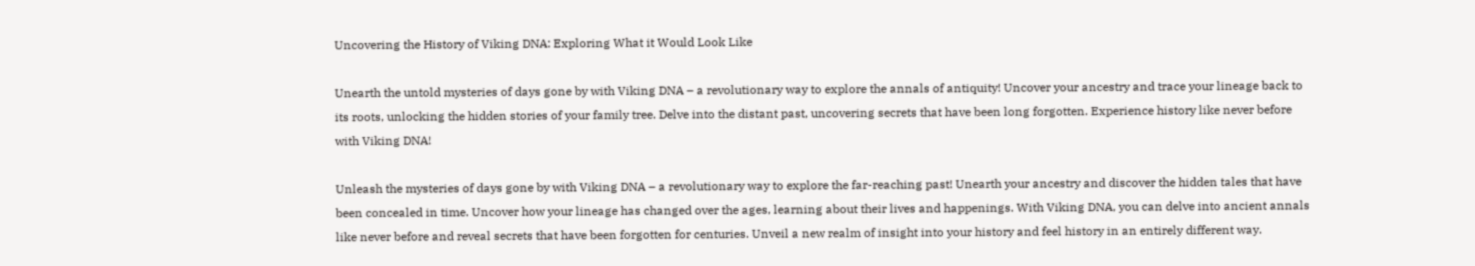Uncovering the History of Viking DNA: Exploring What it Would Look Like

Unearth the untold mysteries of days gone by with Viking DNA – a revolutionary way to explore the annals of antiquity! Uncover your ancestry and trace your lineage back to its roots, unlocking the hidden stories of your family tree. Delve into the distant past, uncovering secrets that have been long forgotten. Experience history like never before with Viking DNA!

Unleash the mysteries of days gone by with Viking DNA – a revolutionary way to explore the far-reaching past! Unearth your ancestry and discover the hidden tales that have been concealed in time. Uncover how your lineage has changed over the ages, learning about their lives and happenings. With Viking DNA, you can delve into ancient annals like never before and reveal secrets that have been forgotten for centuries. Unveil a new realm of insight into your history and feel history in an entirely different way.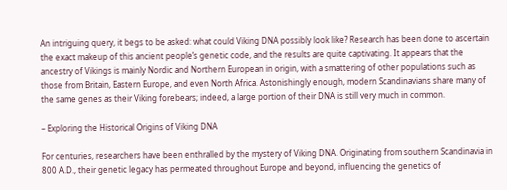An intriguing query, it begs to be asked: what could Viking DNA possibly look like? Research has been done to ascertain the exact makeup of this ancient people’s genetic code, and the results are quite captivating. It appears that the ancestry of Vikings is mainly Nordic and Northern European in origin, with a smattering of other populations such as those from Britain, Eastern Europe, and even North Africa. Astonishingly enough, modern Scandinavians share many of the same genes as their Viking forebears; indeed, a large portion of their DNA is still very much in common.

– Exploring the Historical Origins of Viking DNA

For centuries, researchers have been enthralled by the mystery of Viking DNA. Originating from southern Scandinavia in 800 A.D., their genetic legacy has permeated throughout Europe and beyond, influencing the genetics of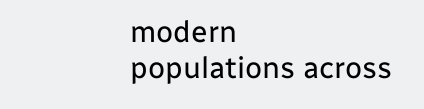modern populations across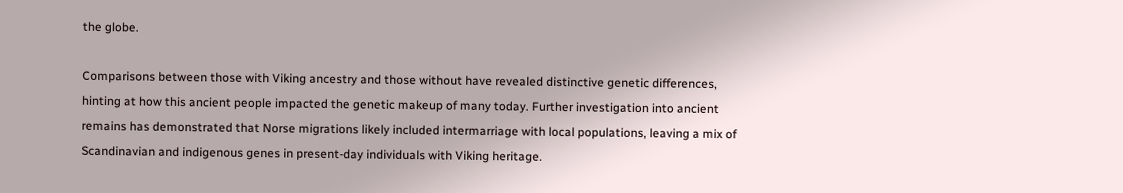the globe.

Comparisons between those with Viking ancestry and those without have revealed distinctive genetic differences, hinting at how this ancient people impacted the genetic makeup of many today. Further investigation into ancient remains has demonstrated that Norse migrations likely included intermarriage with local populations, leaving a mix of Scandinavian and indigenous genes in present-day individuals with Viking heritage.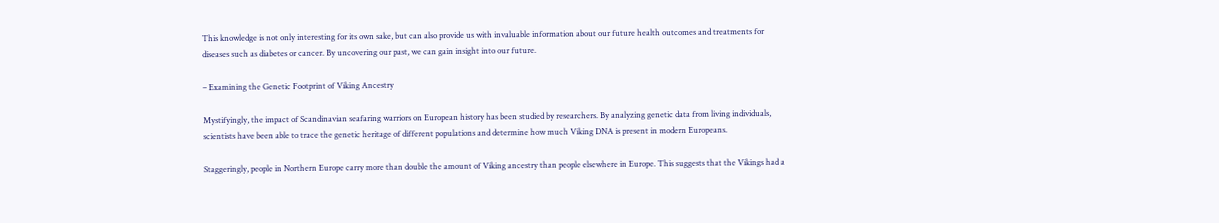This knowledge is not only interesting for its own sake, but can also provide us with invaluable information about our future health outcomes and treatments for diseases such as diabetes or cancer. By uncovering our past, we can gain insight into our future.

– Examining the Genetic Footprint of Viking Ancestry

Mystifyingly, the impact of Scandinavian seafaring warriors on European history has been studied by researchers. By analyzing genetic data from living individuals, scientists have been able to trace the genetic heritage of different populations and determine how much Viking DNA is present in modern Europeans.

Staggeringly, people in Northern Europe carry more than double the amount of Viking ancestry than people elsewhere in Europe. This suggests that the Vikings had a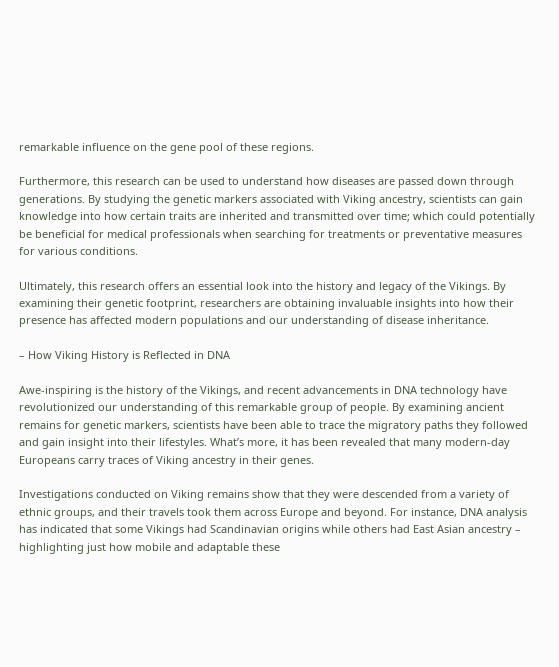remarkable influence on the gene pool of these regions.

Furthermore, this research can be used to understand how diseases are passed down through generations. By studying the genetic markers associated with Viking ancestry, scientists can gain knowledge into how certain traits are inherited and transmitted over time; which could potentially be beneficial for medical professionals when searching for treatments or preventative measures for various conditions.

Ultimately, this research offers an essential look into the history and legacy of the Vikings. By examining their genetic footprint, researchers are obtaining invaluable insights into how their presence has affected modern populations and our understanding of disease inheritance.

– How Viking History is Reflected in DNA

Awe-inspiring is the history of the Vikings, and recent advancements in DNA technology have revolutionized our understanding of this remarkable group of people. By examining ancient remains for genetic markers, scientists have been able to trace the migratory paths they followed and gain insight into their lifestyles. What’s more, it has been revealed that many modern-day Europeans carry traces of Viking ancestry in their genes.

Investigations conducted on Viking remains show that they were descended from a variety of ethnic groups, and their travels took them across Europe and beyond. For instance, DNA analysis has indicated that some Vikings had Scandinavian origins while others had East Asian ancestry – highlighting just how mobile and adaptable these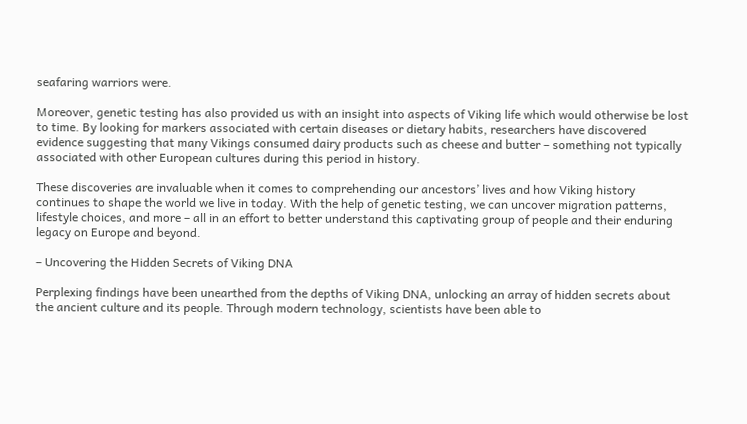seafaring warriors were.

Moreover, genetic testing has also provided us with an insight into aspects of Viking life which would otherwise be lost to time. By looking for markers associated with certain diseases or dietary habits, researchers have discovered evidence suggesting that many Vikings consumed dairy products such as cheese and butter – something not typically associated with other European cultures during this period in history.

These discoveries are invaluable when it comes to comprehending our ancestors’ lives and how Viking history continues to shape the world we live in today. With the help of genetic testing, we can uncover migration patterns, lifestyle choices, and more – all in an effort to better understand this captivating group of people and their enduring legacy on Europe and beyond.

– Uncovering the Hidden Secrets of Viking DNA

Perplexing findings have been unearthed from the depths of Viking DNA, unlocking an array of hidden secrets about the ancient culture and its people. Through modern technology, scientists have been able to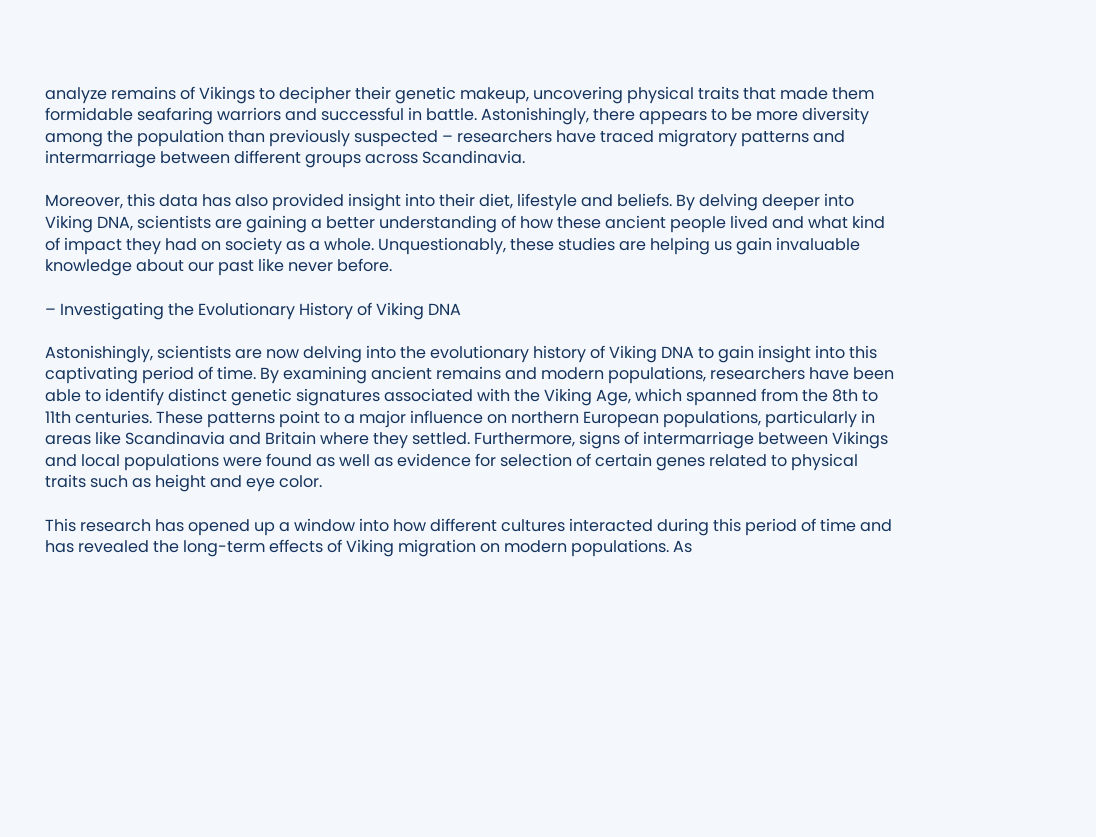analyze remains of Vikings to decipher their genetic makeup, uncovering physical traits that made them formidable seafaring warriors and successful in battle. Astonishingly, there appears to be more diversity among the population than previously suspected – researchers have traced migratory patterns and intermarriage between different groups across Scandinavia.

Moreover, this data has also provided insight into their diet, lifestyle and beliefs. By delving deeper into Viking DNA, scientists are gaining a better understanding of how these ancient people lived and what kind of impact they had on society as a whole. Unquestionably, these studies are helping us gain invaluable knowledge about our past like never before.

– Investigating the Evolutionary History of Viking DNA

Astonishingly, scientists are now delving into the evolutionary history of Viking DNA to gain insight into this captivating period of time. By examining ancient remains and modern populations, researchers have been able to identify distinct genetic signatures associated with the Viking Age, which spanned from the 8th to 11th centuries. These patterns point to a major influence on northern European populations, particularly in areas like Scandinavia and Britain where they settled. Furthermore, signs of intermarriage between Vikings and local populations were found as well as evidence for selection of certain genes related to physical traits such as height and eye color.

This research has opened up a window into how different cultures interacted during this period of time and has revealed the long-term effects of Viking migration on modern populations. As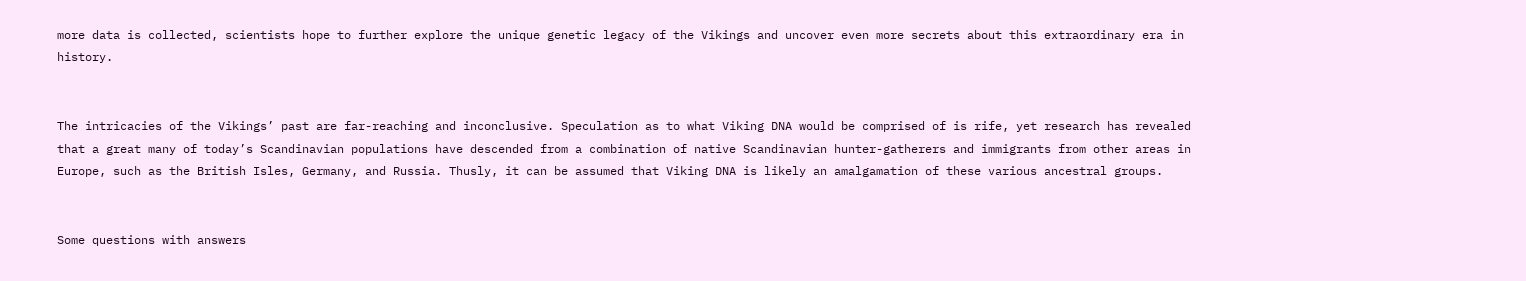more data is collected, scientists hope to further explore the unique genetic legacy of the Vikings and uncover even more secrets about this extraordinary era in history.


The intricacies of the Vikings’ past are far-reaching and inconclusive. Speculation as to what Viking DNA would be comprised of is rife, yet research has revealed that a great many of today’s Scandinavian populations have descended from a combination of native Scandinavian hunter-gatherers and immigrants from other areas in Europe, such as the British Isles, Germany, and Russia. Thusly, it can be assumed that Viking DNA is likely an amalgamation of these various ancestral groups.


Some questions with answers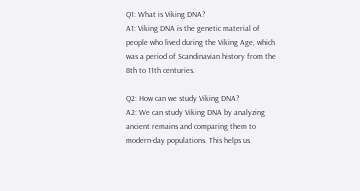Q1: What is Viking DNA?
A1: Viking DNA is the genetic material of people who lived during the Viking Age, which was a period of Scandinavian history from the 8th to 11th centuries.

Q2: How can we study Viking DNA?
A2: We can study Viking DNA by analyzing ancient remains and comparing them to modern-day populations. This helps us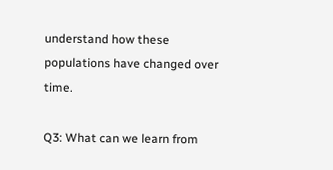understand how these populations have changed over time.

Q3: What can we learn from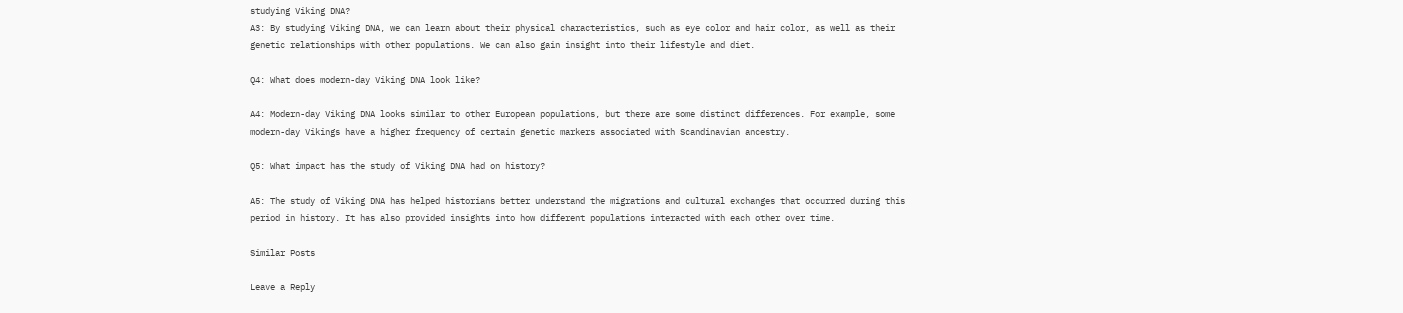studying Viking DNA?
A3: By studying Viking DNA, we can learn about their physical characteristics, such as eye color and hair color, as well as their genetic relationships with other populations. We can also gain insight into their lifestyle and diet.

Q4: What does modern-day Viking DNA look like?

A4: Modern-day Viking DNA looks similar to other European populations, but there are some distinct differences. For example, some modern-day Vikings have a higher frequency of certain genetic markers associated with Scandinavian ancestry.

Q5: What impact has the study of Viking DNA had on history?

A5: The study of Viking DNA has helped historians better understand the migrations and cultural exchanges that occurred during this period in history. It has also provided insights into how different populations interacted with each other over time.

Similar Posts

Leave a Reply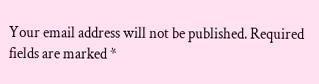Your email address will not be published. Required fields are marked *